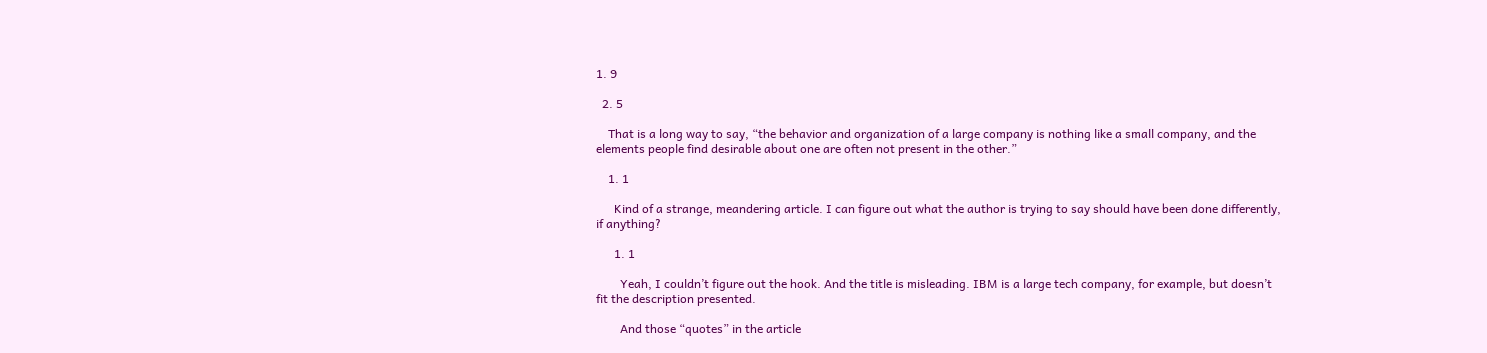1. 9

  2. 5

    That is a long way to say, “the behavior and organization of a large company is nothing like a small company, and the elements people find desirable about one are often not present in the other.”

    1. 1

      Kind of a strange, meandering article. I can figure out what the author is trying to say should have been done differently, if anything?

      1. 1

        Yeah, I couldn’t figure out the hook. And the title is misleading. IBM is a large tech company, for example, but doesn’t fit the description presented.

        And those “quotes” in the article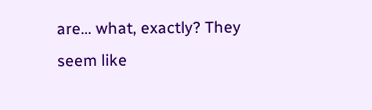are… what, exactly? They seem like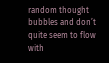random thought bubbles and don’t quite seem to flow with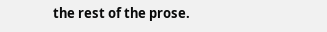the rest of the prose.